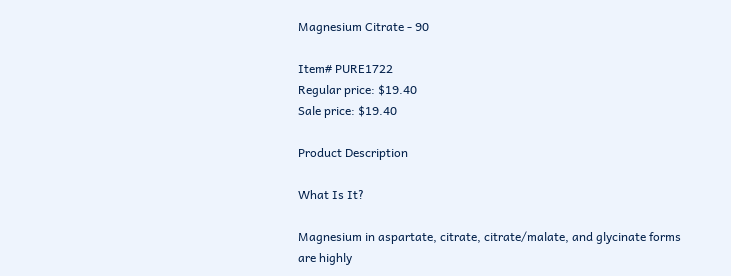Magnesium Citrate - 90

Item# PURE1722
Regular price: $19.40
Sale price: $19.40

Product Description

What Is It?

Magnesium in aspartate, citrate, citrate/malate, and glycinate forms are highly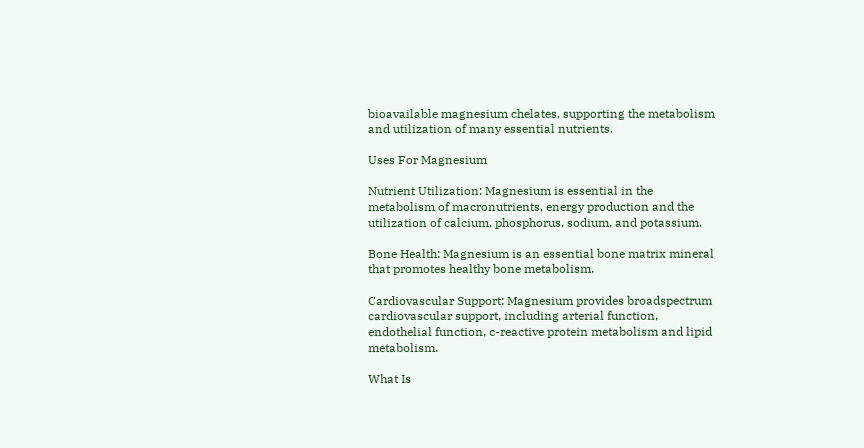bioavailable magnesium chelates, supporting the metabolism and utilization of many essential nutrients.

Uses For Magnesium

Nutrient Utilization: Magnesium is essential in the metabolism of macronutrients, energy production and the utilization of calcium, phosphorus, sodium, and potassium.

Bone Health: Magnesium is an essential bone matrix mineral that promotes healthy bone metabolism.

Cardiovascular Support: Magnesium provides broadspectrum cardiovascular support, including arterial function, endothelial function, c-reactive protein metabolism and lipid metabolism.

What Is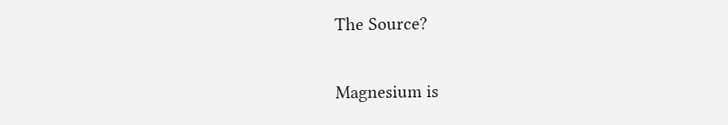The Source?

Magnesium is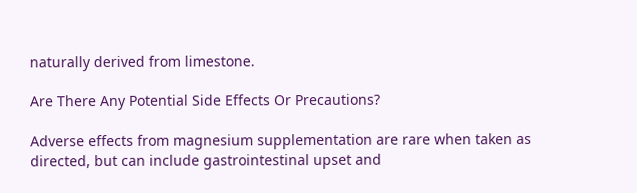naturally derived from limestone.

Are There Any Potential Side Effects Or Precautions?

Adverse effects from magnesium supplementation are rare when taken as directed, but can include gastrointestinal upset and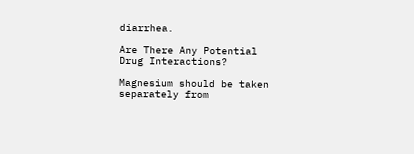diarrhea.

Are There Any Potential Drug Interactions?

Magnesium should be taken separately from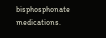bisphosphonate medications.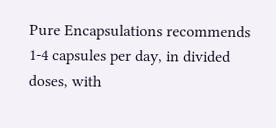Pure Encapsulations recommends 1-4 capsules per day, in divided doses, with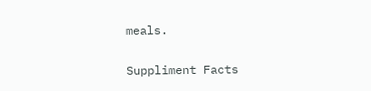meals.

Suppliment Facts